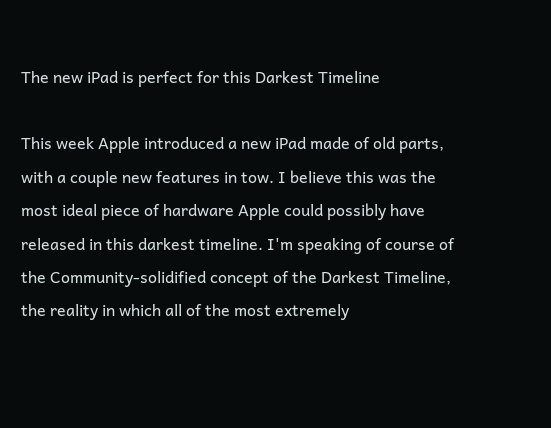The new iPad is perfect for this Darkest Timeline

This week Apple introduced a new iPad made of old parts, with a couple new features in tow. I believe this was the most ideal piece of hardware Apple could possibly have released in this darkest timeline. I'm speaking of course of the Community-solidified concept of the Darkest Timeline, the reality in which all of the most extremely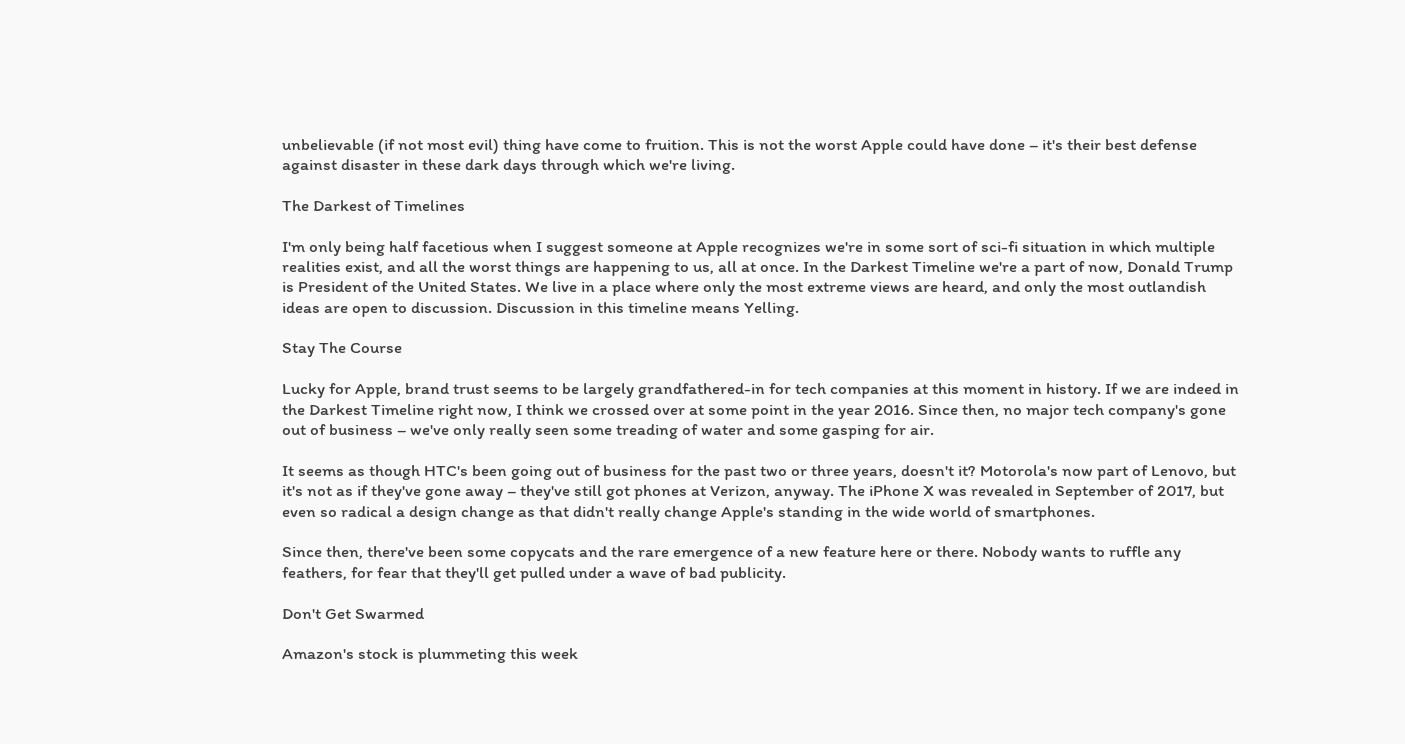unbelievable (if not most evil) thing have come to fruition. This is not the worst Apple could have done – it's their best defense against disaster in these dark days through which we're living.

The Darkest of Timelines

I'm only being half facetious when I suggest someone at Apple recognizes we're in some sort of sci-fi situation in which multiple realities exist, and all the worst things are happening to us, all at once. In the Darkest Timeline we're a part of now, Donald Trump is President of the United States. We live in a place where only the most extreme views are heard, and only the most outlandish ideas are open to discussion. Discussion in this timeline means Yelling.

Stay The Course

Lucky for Apple, brand trust seems to be largely grandfathered-in for tech companies at this moment in history. If we are indeed in the Darkest Timeline right now, I think we crossed over at some point in the year 2016. Since then, no major tech company's gone out of business – we've only really seen some treading of water and some gasping for air.

It seems as though HTC's been going out of business for the past two or three years, doesn't it? Motorola's now part of Lenovo, but it's not as if they've gone away – they've still got phones at Verizon, anyway. The iPhone X was revealed in September of 2017, but even so radical a design change as that didn't really change Apple's standing in the wide world of smartphones.

Since then, there've been some copycats and the rare emergence of a new feature here or there. Nobody wants to ruffle any feathers, for fear that they'll get pulled under a wave of bad publicity.

Don't Get Swarmed

Amazon's stock is plummeting this week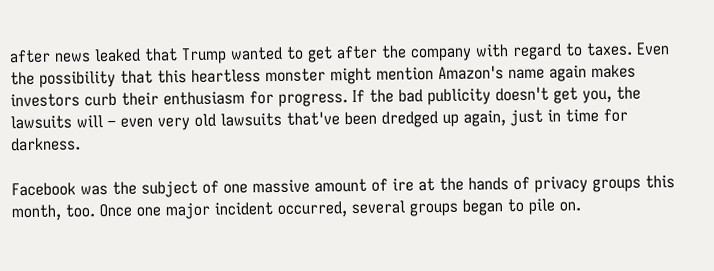after news leaked that Trump wanted to get after the company with regard to taxes. Even the possibility that this heartless monster might mention Amazon's name again makes investors curb their enthusiasm for progress. If the bad publicity doesn't get you, the lawsuits will – even very old lawsuits that've been dredged up again, just in time for darkness.

Facebook was the subject of one massive amount of ire at the hands of privacy groups this month, too. Once one major incident occurred, several groups began to pile on.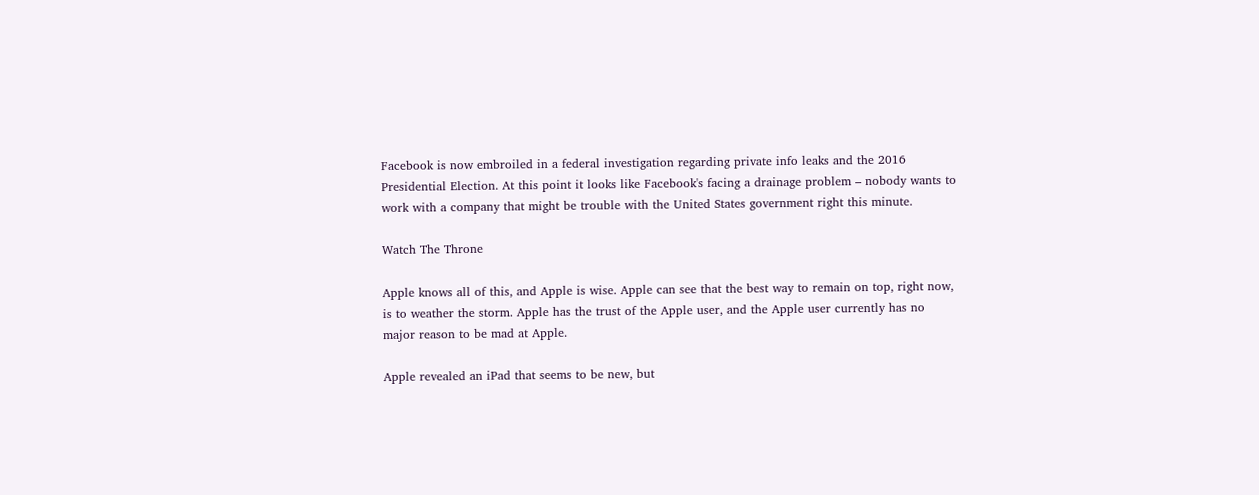Facebook is now embroiled in a federal investigation regarding private info leaks and the 2016 Presidential Election. At this point it looks like Facebook's facing a drainage problem – nobody wants to work with a company that might be trouble with the United States government right this minute.

Watch The Throne

Apple knows all of this, and Apple is wise. Apple can see that the best way to remain on top, right now, is to weather the storm. Apple has the trust of the Apple user, and the Apple user currently has no major reason to be mad at Apple.

Apple revealed an iPad that seems to be new, but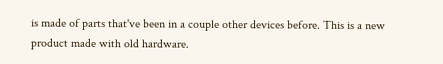is made of parts that've been in a couple other devices before. This is a new product made with old hardware.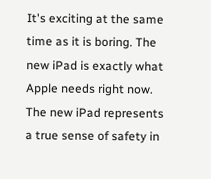It's exciting at the same time as it is boring. The new iPad is exactly what Apple needs right now. The new iPad represents a true sense of safety in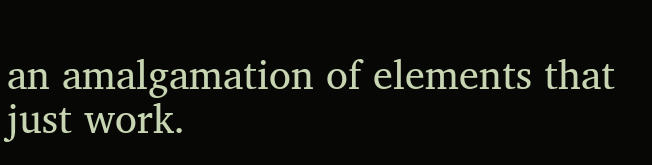an amalgamation of elements that just work.